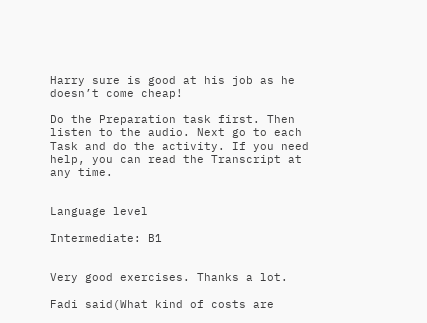Harry sure is good at his job as he doesn’t come cheap!

Do the Preparation task first. Then listen to the audio. Next go to each Task and do the activity. If you need help, you can read the Transcript at any time.


Language level

Intermediate: B1


Very good exercises. Thanks a lot.

Fadi said(What kind of costs are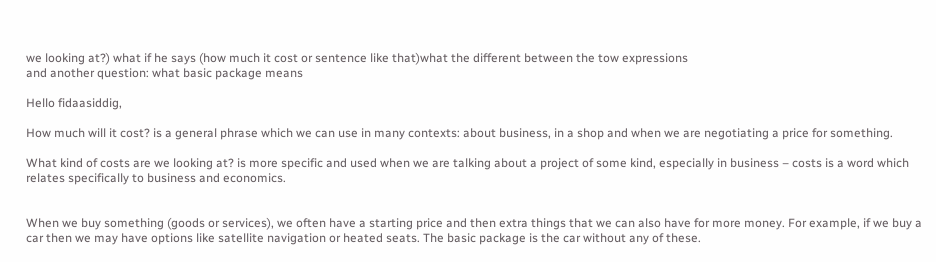we looking at?) what if he says (how much it cost or sentence like that)what the different between the tow expressions
and another question: what basic package means

Hello fidaasiddig,

How much will it cost? is a general phrase which we can use in many contexts: about business, in a shop and when we are negotiating a price for something.

What kind of costs are we looking at? is more specific and used when we are talking about a project of some kind, especially in business – costs is a word which relates specifically to business and economics.


When we buy something (goods or services), we often have a starting price and then extra things that we can also have for more money. For example, if we buy a car then we may have options like satellite navigation or heated seats. The basic package is the car without any of these.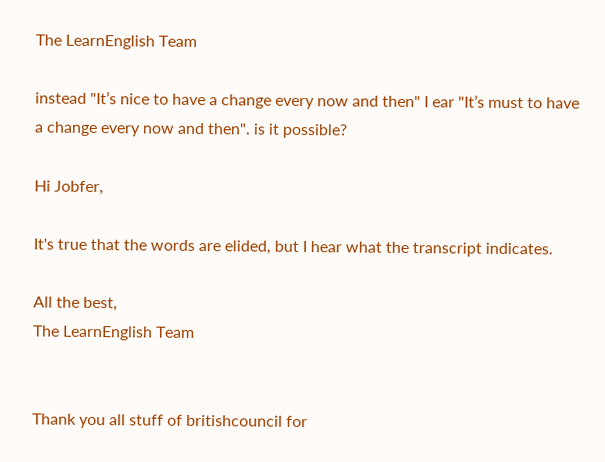The LearnEnglish Team

instead "It’s nice to have a change every now and then" I ear "It’s must to have a change every now and then". is it possible?

Hi Jobfer,

It's true that the words are elided, but I hear what the transcript indicates.

All the best,
The LearnEnglish Team


Thank you all stuff of britishcouncil for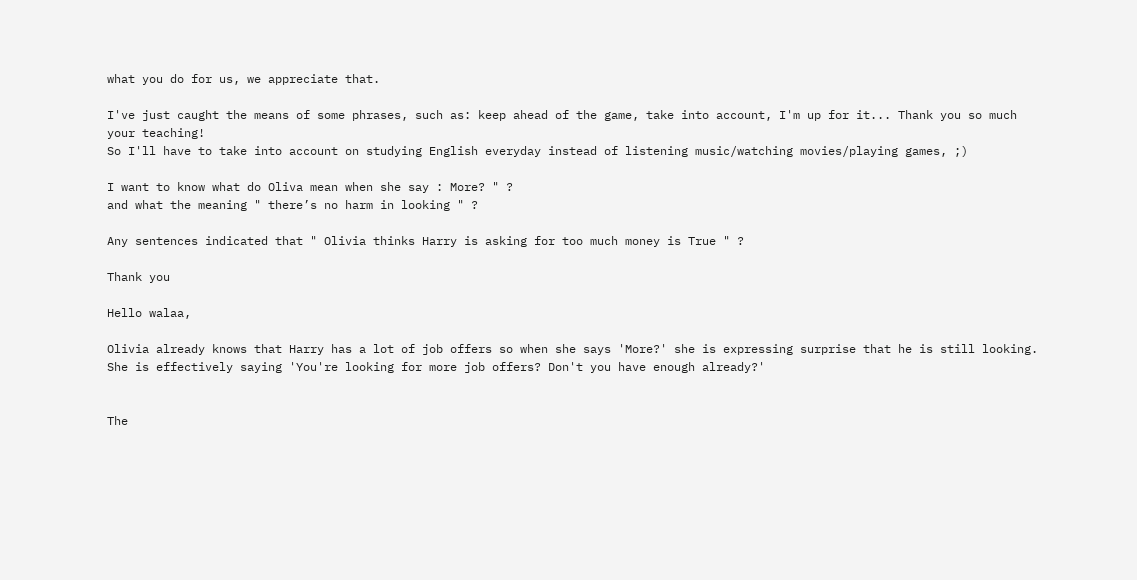what you do for us, we appreciate that.

I've just caught the means of some phrases, such as: keep ahead of the game, take into account, I'm up for it... Thank you so much your teaching!
So I'll have to take into account on studying English everyday instead of listening music/watching movies/playing games, ;)

I want to know what do Oliva mean when she say : More? " ?
and what the meaning " there’s no harm in looking " ?

Any sentences indicated that " Olivia thinks Harry is asking for too much money is True " ?

Thank you

Hello walaa,

Olivia already knows that Harry has a lot of job offers so when she says 'More?' she is expressing surprise that he is still looking. She is effectively saying 'You're looking for more job offers? Don't you have enough already?'


The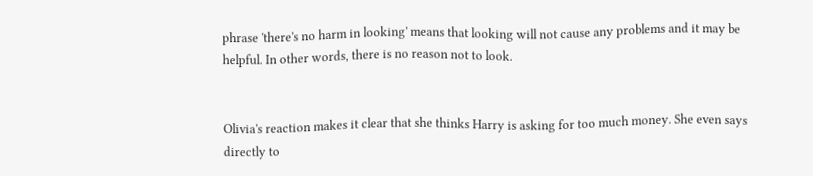phrase 'there's no harm in looking' means that looking will not cause any problems and it may be helpful. In other words, there is no reason not to look.


Olivia's reaction makes it clear that she thinks Harry is asking for too much money. She even says directly to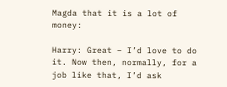Magda that it is a lot of money:

Harry: Great – I’d love to do it. Now then, normally, for a job like that, I’d ask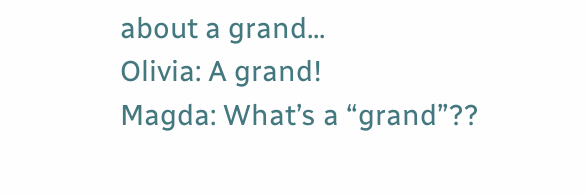about a grand...
Olivia: A grand!
Magda: What’s a “grand”??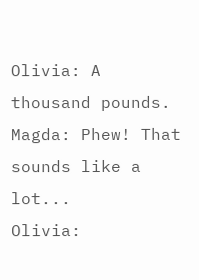Olivia: A thousand pounds.
Magda: Phew! That sounds like a lot...
Olivia: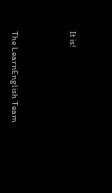It is!



The LearnEnglish Team